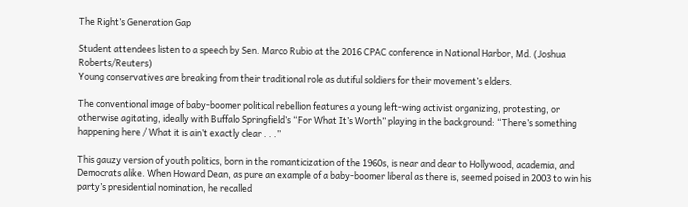The Right’s Generation Gap

Student attendees listen to a speech by Sen. Marco Rubio at the 2016 CPAC conference in National Harbor, Md. (Joshua Roberts/Reuters)
Young conservatives are breaking from their traditional role as dutiful soldiers for their movement’s elders.

The conventional image of baby-boomer political rebellion features a young left-wing activist organizing, protesting, or otherwise agitating, ideally with Buffalo Springfield’s “For What It’s Worth” playing in the background: “There’s something happening here / What it is ain’t exactly clear . . .”

This gauzy version of youth politics, born in the romanticization of the 1960s, is near and dear to Hollywood, academia, and Democrats alike. When Howard Dean, as pure an example of a baby-boomer liberal as there is, seemed poised in 2003 to win his party’s presidential nomination, he recalled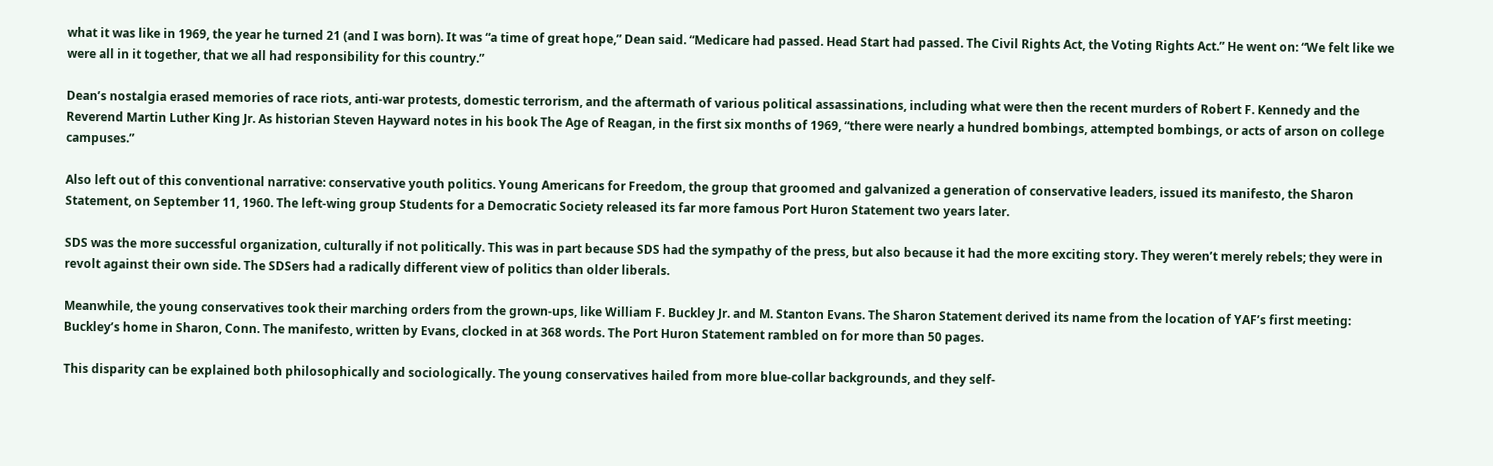what it was like in 1969, the year he turned 21 (and I was born). It was “a time of great hope,” Dean said. “Medicare had passed. Head Start had passed. The Civil Rights Act, the Voting Rights Act.” He went on: “We felt like we were all in it together, that we all had responsibility for this country.”

Dean’s nostalgia erased memories of race riots, anti-war protests, domestic terrorism, and the aftermath of various political assassinations, including what were then the recent murders of Robert F. Kennedy and the Reverend Martin Luther King Jr. As historian Steven Hayward notes in his book The Age of Reagan, in the first six months of 1969, “there were nearly a hundred bombings, attempted bombings, or acts of arson on college campuses.”

Also left out of this conventional narrative: conservative youth politics. Young Americans for Freedom, the group that groomed and galvanized a generation of conservative leaders, issued its manifesto, the Sharon Statement, on September 11, 1960. The left-wing group Students for a Democratic Society released its far more famous Port Huron Statement two years later.

SDS was the more successful organization, culturally if not politically. This was in part because SDS had the sympathy of the press, but also because it had the more exciting story. They weren’t merely rebels; they were in revolt against their own side. The SDSers had a radically different view of politics than older liberals.

Meanwhile, the young conservatives took their marching orders from the grown-ups, like William F. Buckley Jr. and M. Stanton Evans. The Sharon Statement derived its name from the location of YAF’s first meeting: Buckley’s home in Sharon, Conn. The manifesto, written by Evans, clocked in at 368 words. The Port Huron Statement rambled on for more than 50 pages.

This disparity can be explained both philosophically and sociologically. The young conservatives hailed from more blue-collar backgrounds, and they self-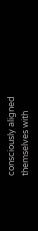consciously aligned themselves with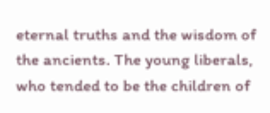eternal truths and the wisdom of the ancients. The young liberals, who tended to be the children of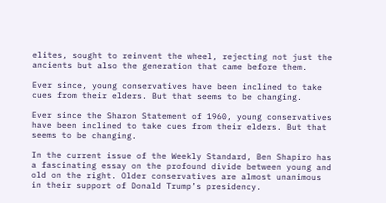elites, sought to reinvent the wheel, rejecting not just the ancients but also the generation that came before them.

Ever since, young conservatives have been inclined to take cues from their elders. But that seems to be changing.

Ever since the Sharon Statement of 1960, young conservatives have been inclined to take cues from their elders. But that seems to be changing.

In the current issue of the Weekly Standard, Ben Shapiro has a fascinating essay on the profound divide between young and old on the right. Older conservatives are almost unanimous in their support of Donald Trump’s presidency.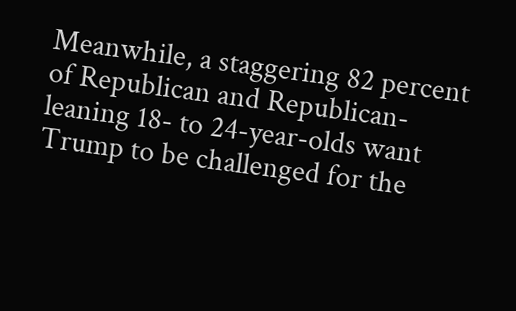Meanwhile, a staggering 82 percent of Republican and Republican-leaning 18- to 24-year-olds want Trump to be challenged for the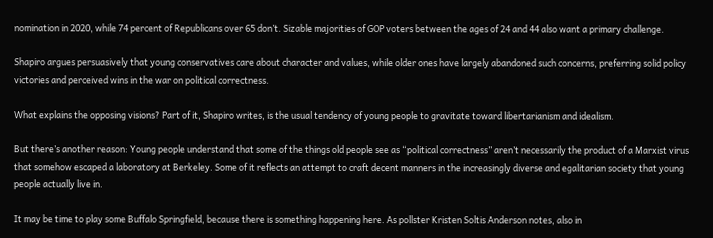nomination in 2020, while 74 percent of Republicans over 65 don’t. Sizable majorities of GOP voters between the ages of 24 and 44 also want a primary challenge.

Shapiro argues persuasively that young conservatives care about character and values, while older ones have largely abandoned such concerns, preferring solid policy victories and perceived wins in the war on political correctness.

What explains the opposing visions? Part of it, Shapiro writes, is the usual tendency of young people to gravitate toward libertarianism and idealism.

But there’s another reason: Young people understand that some of the things old people see as “political correctness” aren’t necessarily the product of a Marxist virus that somehow escaped a laboratory at Berkeley. Some of it reflects an attempt to craft decent manners in the increasingly diverse and egalitarian society that young people actually live in.

It may be time to play some Buffalo Springfield, because there is something happening here. As pollster Kristen Soltis Anderson notes, also in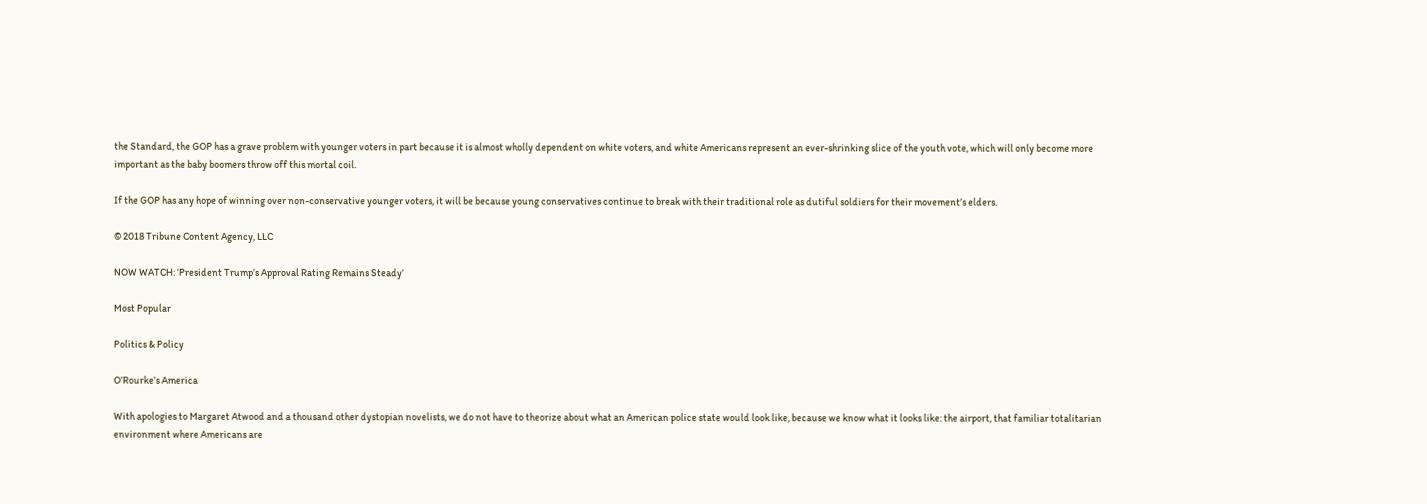the Standard, the GOP has a grave problem with younger voters in part because it is almost wholly dependent on white voters, and white Americans represent an ever-shrinking slice of the youth vote, which will only become more important as the baby boomers throw off this mortal coil.

If the GOP has any hope of winning over non-conservative younger voters, it will be because young conservatives continue to break with their traditional role as dutiful soldiers for their movement’s elders.

© 2018 Tribune Content Agency, LLC

NOW WATCH: ‘President Trump’s Approval Rating Remains Steady’

Most Popular

Politics & Policy

O’Rourke’s America

With apologies to Margaret Atwood and a thousand other dystopian novelists, we do not have to theorize about what an American police state would look like, because we know what it looks like: the airport, that familiar totalitarian environment where Americans are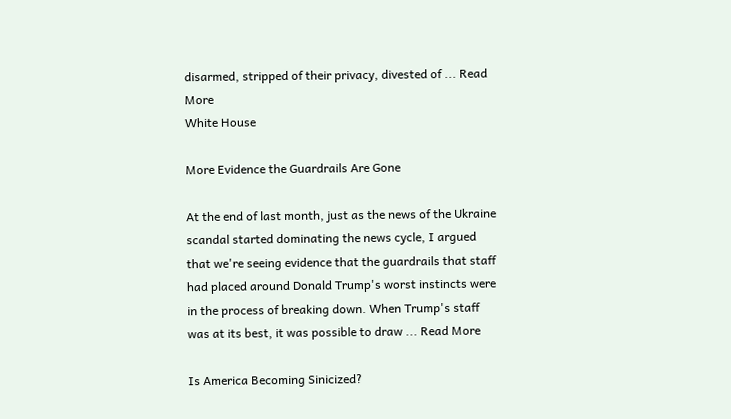disarmed, stripped of their privacy, divested of ... Read More
White House

More Evidence the Guardrails Are Gone

At the end of last month, just as the news of the Ukraine scandal started dominating the news cycle, I argued that we're seeing evidence that the guardrails that staff had placed around Donald Trump's worst instincts were in the process of breaking down. When Trump's staff was at its best, it was possible to draw ... Read More

Is America Becoming Sinicized?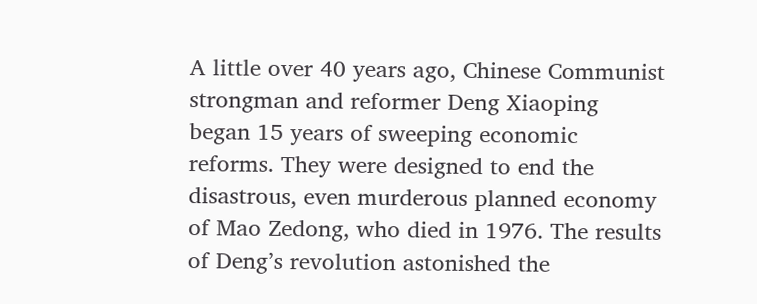A little over 40 years ago, Chinese Communist strongman and reformer Deng Xiaoping began 15 years of sweeping economic reforms. They were designed to end the disastrous, even murderous planned economy of Mao Zedong, who died in 1976. The results of Deng’s revolution astonished the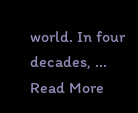world. In four decades, ... Read More